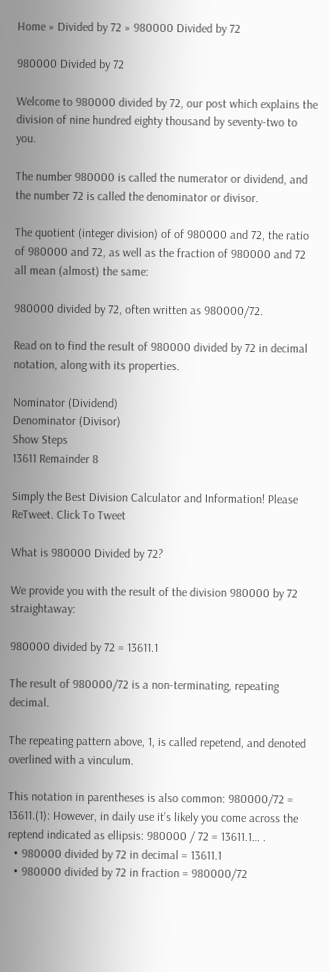Home » Divided by 72 » 980000 Divided by 72

980000 Divided by 72

Welcome to 980000 divided by 72, our post which explains the division of nine hundred eighty thousand by seventy-two to you.

The number 980000 is called the numerator or dividend, and the number 72 is called the denominator or divisor.

The quotient (integer division) of of 980000 and 72, the ratio of 980000 and 72, as well as the fraction of 980000 and 72 all mean (almost) the same:

980000 divided by 72, often written as 980000/72.

Read on to find the result of 980000 divided by 72 in decimal notation, along with its properties.

Nominator (Dividend)
Denominator (Divisor)
Show Steps
13611 Remainder 8

Simply the Best Division Calculator and Information! Please ReTweet. Click To Tweet

What is 980000 Divided by 72?

We provide you with the result of the division 980000 by 72 straightaway:

980000 divided by 72 = 13611.1

The result of 980000/72 is a non-terminating, repeating decimal.

The repeating pattern above, 1, is called repetend, and denoted overlined with a vinculum.

This notation in parentheses is also common: 980000/72 = 13611.(1): However, in daily use it’s likely you come across the reptend indicated as ellipsis: 980000 / 72 = 13611.1… .
  • 980000 divided by 72 in decimal = 13611.1
  • 980000 divided by 72 in fraction = 980000/72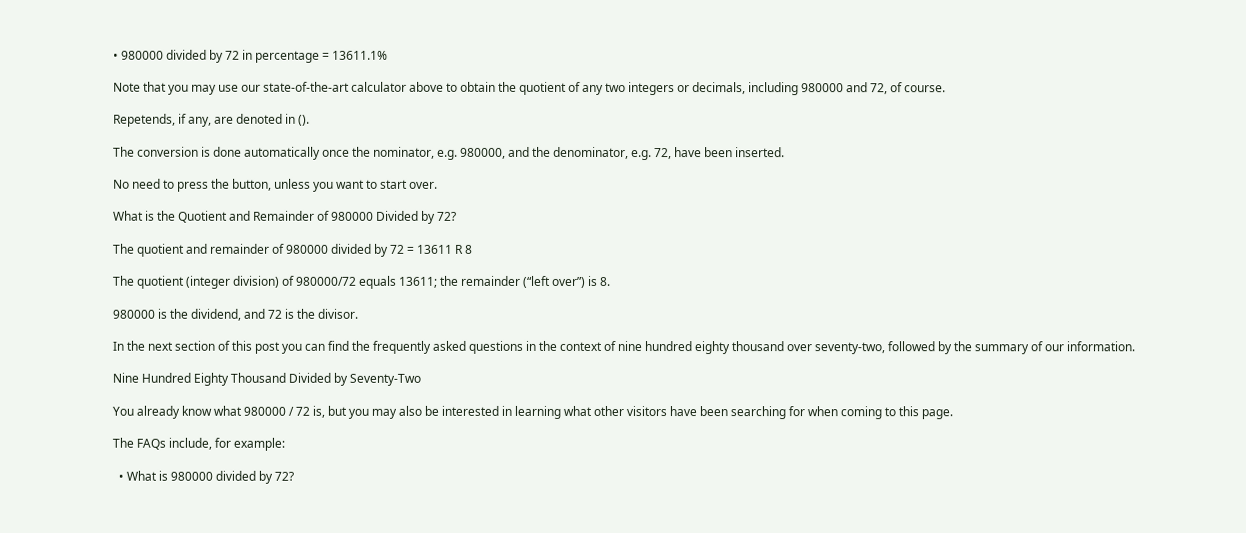• 980000 divided by 72 in percentage = 13611.1%

Note that you may use our state-of-the-art calculator above to obtain the quotient of any two integers or decimals, including 980000 and 72, of course.

Repetends, if any, are denoted in ().

The conversion is done automatically once the nominator, e.g. 980000, and the denominator, e.g. 72, have been inserted.

No need to press the button, unless you want to start over.

What is the Quotient and Remainder of 980000 Divided by 72?

The quotient and remainder of 980000 divided by 72 = 13611 R 8

The quotient (integer division) of 980000/72 equals 13611; the remainder (“left over”) is 8.

980000 is the dividend, and 72 is the divisor.

In the next section of this post you can find the frequently asked questions in the context of nine hundred eighty thousand over seventy-two, followed by the summary of our information.

Nine Hundred Eighty Thousand Divided by Seventy-Two

You already know what 980000 / 72 is, but you may also be interested in learning what other visitors have been searching for when coming to this page.

The FAQs include, for example:

  • What is 980000 divided by 72?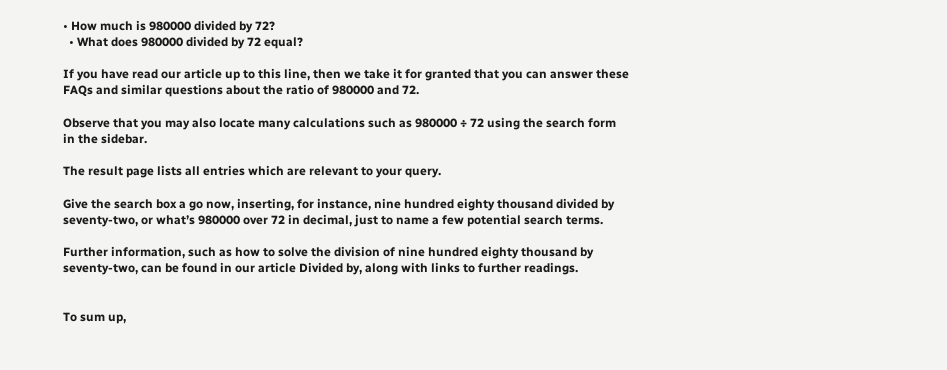• How much is 980000 divided by 72?
  • What does 980000 divided by 72 equal?

If you have read our article up to this line, then we take it for granted that you can answer these FAQs and similar questions about the ratio of 980000 and 72.

Observe that you may also locate many calculations such as 980000 ÷ 72 using the search form in the sidebar.

The result page lists all entries which are relevant to your query.

Give the search box a go now, inserting, for instance, nine hundred eighty thousand divided by seventy-two, or what’s 980000 over 72 in decimal, just to name a few potential search terms.

Further information, such as how to solve the division of nine hundred eighty thousand by seventy-two, can be found in our article Divided by, along with links to further readings.


To sum up,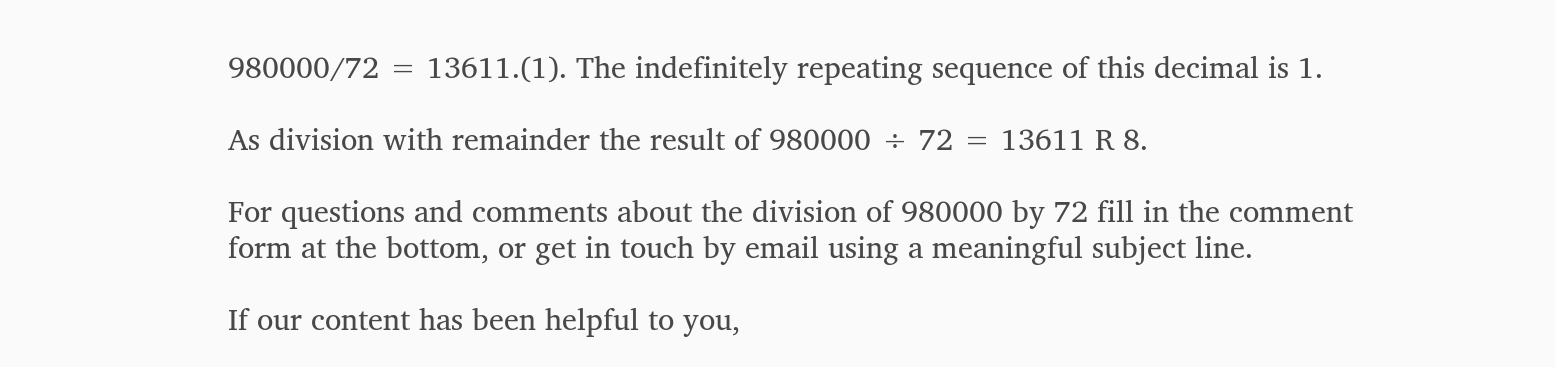980000/72 = 13611.(1). The indefinitely repeating sequence of this decimal is 1.

As division with remainder the result of 980000 ÷ 72 = 13611 R 8.

For questions and comments about the division of 980000 by 72 fill in the comment form at the bottom, or get in touch by email using a meaningful subject line.

If our content has been helpful to you,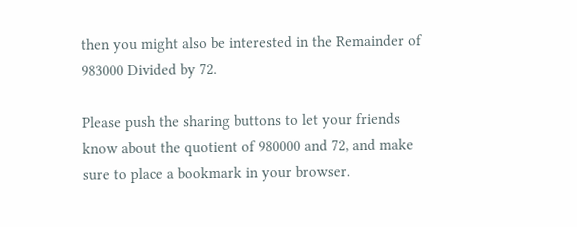then you might also be interested in the Remainder of 983000 Divided by 72.

Please push the sharing buttons to let your friends know about the quotient of 980000 and 72, and make sure to place a bookmark in your browser.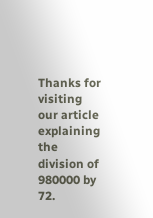Thanks for visiting our article explaining the division of 980000 by 72.